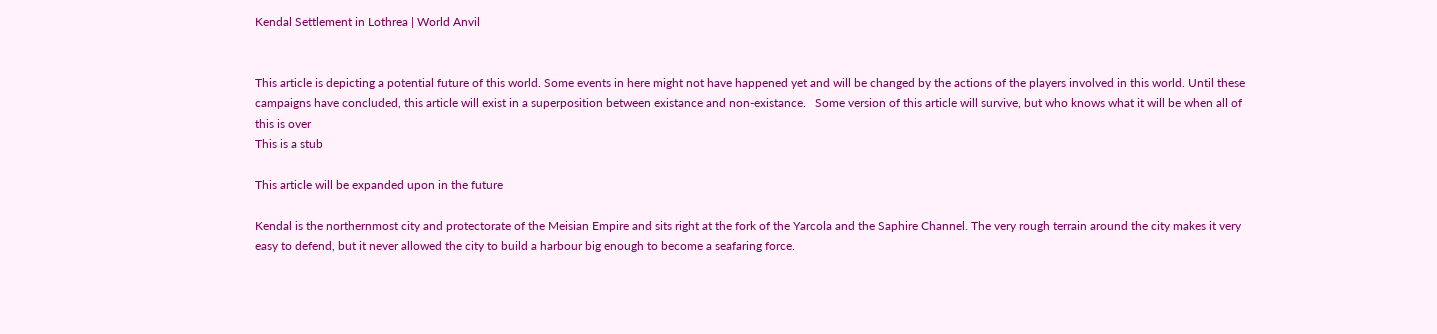Kendal Settlement in Lothrea | World Anvil


This article is depicting a potential future of this world. Some events in here might not have happened yet and will be changed by the actions of the players involved in this world. Until these campaigns have concluded, this article will exist in a superposition between existance and non-existance.   Some version of this article will survive, but who knows what it will be when all of this is over
This is a stub

This article will be expanded upon in the future

Kendal is the northernmost city and protectorate of the Meisian Empire and sits right at the fork of the Yarcola and the Saphire Channel. The very rough terrain around the city makes it very easy to defend, but it never allowed the city to build a harbour big enough to become a seafaring force.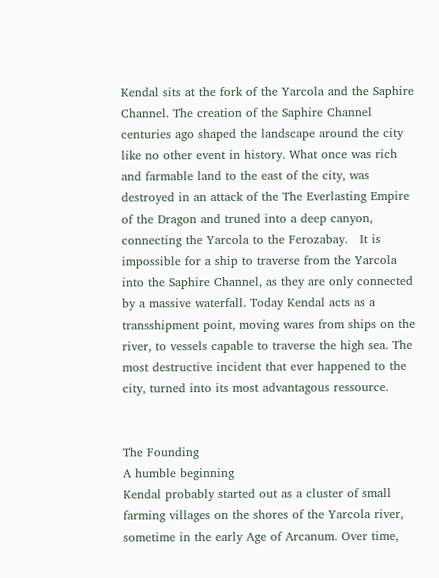Kendal sits at the fork of the Yarcola and the Saphire Channel. The creation of the Saphire Channel centuries ago shaped the landscape around the city like no other event in history. What once was rich and farmable land to the east of the city, was destroyed in an attack of the The Everlasting Empire of the Dragon and truned into a deep canyon, connecting the Yarcola to the Ferozabay.   It is impossible for a ship to traverse from the Yarcola into the Saphire Channel, as they are only connected by a massive waterfall. Today Kendal acts as a transshipment point, moving wares from ships on the river, to vessels capable to traverse the high sea. The most destructive incident that ever happened to the city, turned into its most advantagous ressource.


The Founding
A humble beginning
Kendal probably started out as a cluster of small farming villages on the shores of the Yarcola river, sometime in the early Age of Arcanum. Over time,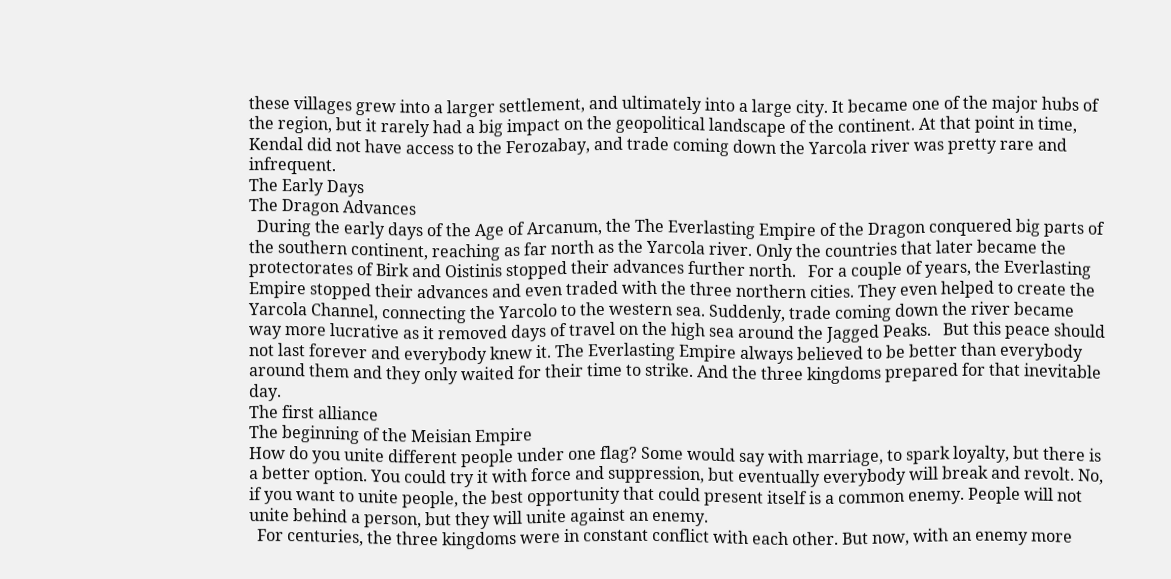these villages grew into a larger settlement, and ultimately into a large city. It became one of the major hubs of the region, but it rarely had a big impact on the geopolitical landscape of the continent. At that point in time, Kendal did not have access to the Ferozabay, and trade coming down the Yarcola river was pretty rare and infrequent.
The Early Days
The Dragon Advances
  During the early days of the Age of Arcanum, the The Everlasting Empire of the Dragon conquered big parts of the southern continent, reaching as far north as the Yarcola river. Only the countries that later became the protectorates of Birk and Oistinis stopped their advances further north.   For a couple of years, the Everlasting Empire stopped their advances and even traded with the three northern cities. They even helped to create the Yarcola Channel, connecting the Yarcolo to the western sea. Suddenly, trade coming down the river became way more lucrative as it removed days of travel on the high sea around the Jagged Peaks.   But this peace should not last forever and everybody knew it. The Everlasting Empire always believed to be better than everybody around them and they only waited for their time to strike. And the three kingdoms prepared for that inevitable day.
The first alliance
The beginning of the Meisian Empire
How do you unite different people under one flag? Some would say with marriage, to spark loyalty, but there is a better option. You could try it with force and suppression, but eventually everybody will break and revolt. No, if you want to unite people, the best opportunity that could present itself is a common enemy. People will not unite behind a person, but they will unite against an enemy.
  For centuries, the three kingdoms were in constant conflict with each other. But now, with an enemy more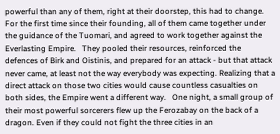powerful than any of them, right at their doorstep, this had to change. For the first time since their founding, all of them came together under the guidance of the Tuomari, and agreed to work together against the Everlasting Empire.   They pooled their resources, reinforced the defences of Birk and Oistinis, and prepared for an attack - but that attack never came, at least not the way everybody was expecting. Realizing that a direct attack on those two cities would cause countless casualties on both sides, the Empire went a different way.   One night, a small group of their most powerful sorcerers flew up the Ferozabay on the back of a dragon. Even if they could not fight the three cities in an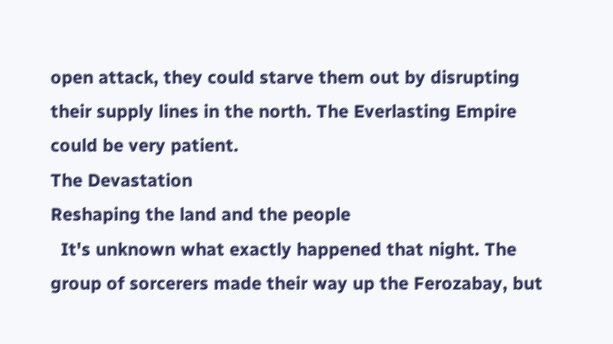open attack, they could starve them out by disrupting their supply lines in the north. The Everlasting Empire could be very patient.
The Devastation
Reshaping the land and the people
  It's unknown what exactly happened that night. The group of sorcerers made their way up the Ferozabay, but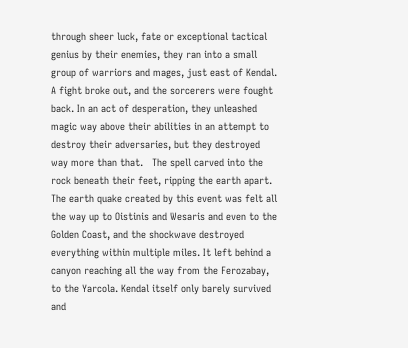through sheer luck, fate or exceptional tactical genius by their enemies, they ran into a small group of warriors and mages, just east of Kendal. A fight broke out, and the sorcerers were fought back. In an act of desperation, they unleashed magic way above their abilities in an attempt to destroy their adversaries, but they destroyed way more than that.   The spell carved into the rock beneath their feet, ripping the earth apart. The earth quake created by this event was felt all the way up to Oistinis and Wesaris and even to the Golden Coast, and the shockwave destroyed everything within multiple miles. It left behind a canyon reaching all the way from the Ferozabay, to the Yarcola. Kendal itself only barely survived and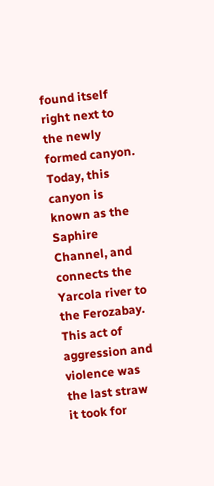found itself right next to the newly formed canyon. Today, this canyon is known as the Saphire Channel, and connects the Yarcola river to the Ferozabay.   This act of aggression and violence was the last straw it took for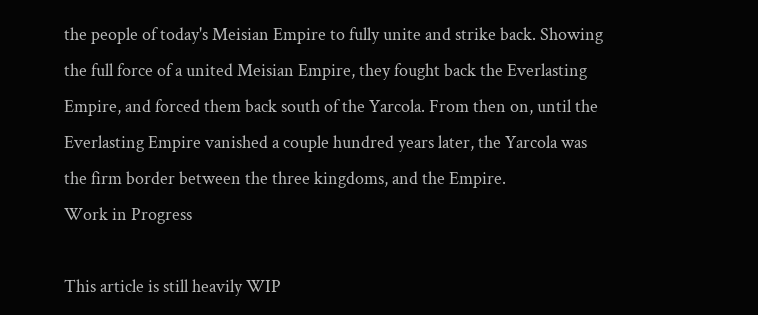the people of today's Meisian Empire to fully unite and strike back. Showing the full force of a united Meisian Empire, they fought back the Everlasting Empire, and forced them back south of the Yarcola. From then on, until the Everlasting Empire vanished a couple hundred years later, the Yarcola was the firm border between the three kingdoms, and the Empire.
Work in Progress

This article is still heavily WIP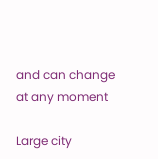and can change at any moment

Large city